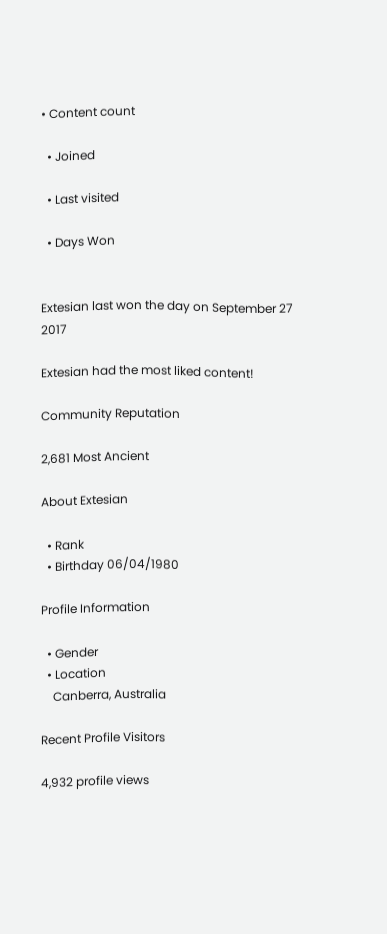• Content count

  • Joined

  • Last visited

  • Days Won


Extesian last won the day on September 27 2017

Extesian had the most liked content!

Community Reputation

2,681 Most Ancient

About Extesian

  • Rank
  • Birthday 06/04/1980

Profile Information

  • Gender
  • Location
    Canberra, Australia

Recent Profile Visitors

4,932 profile views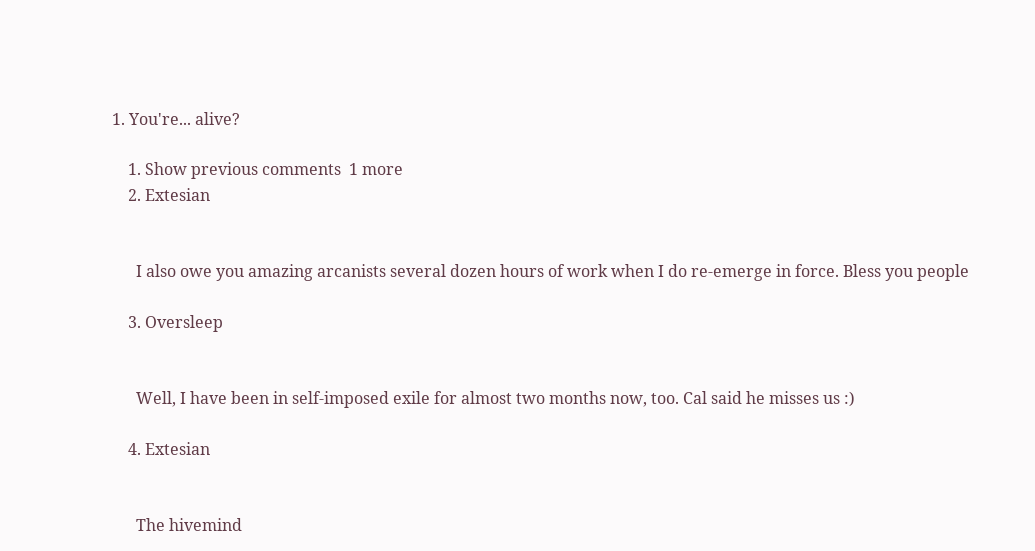1. You're... alive?

    1. Show previous comments  1 more
    2. Extesian


      I also owe you amazing arcanists several dozen hours of work when I do re-emerge in force. Bless you people

    3. Oversleep


      Well, I have been in self-imposed exile for almost two months now, too. Cal said he misses us :)

    4. Extesian


      The hivemind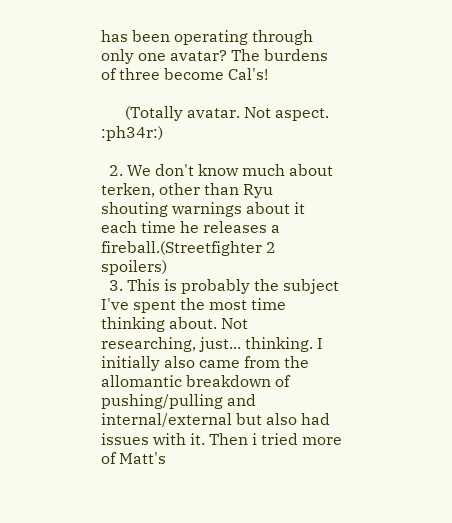has been operating through only one avatar? The burdens of three become Cal's!

      (Totally avatar. Not aspect. :ph34r:)

  2. We don't know much about terken, other than Ryu shouting warnings about it each time he releases a fireball.(Streetfighter 2 spoilers)
  3. This is probably the subject I've spent the most time thinking about. Not researching, just... thinking. I initially also came from the allomantic breakdown of pushing/pulling and internal/external but also had issues with it. Then i tried more of Matt's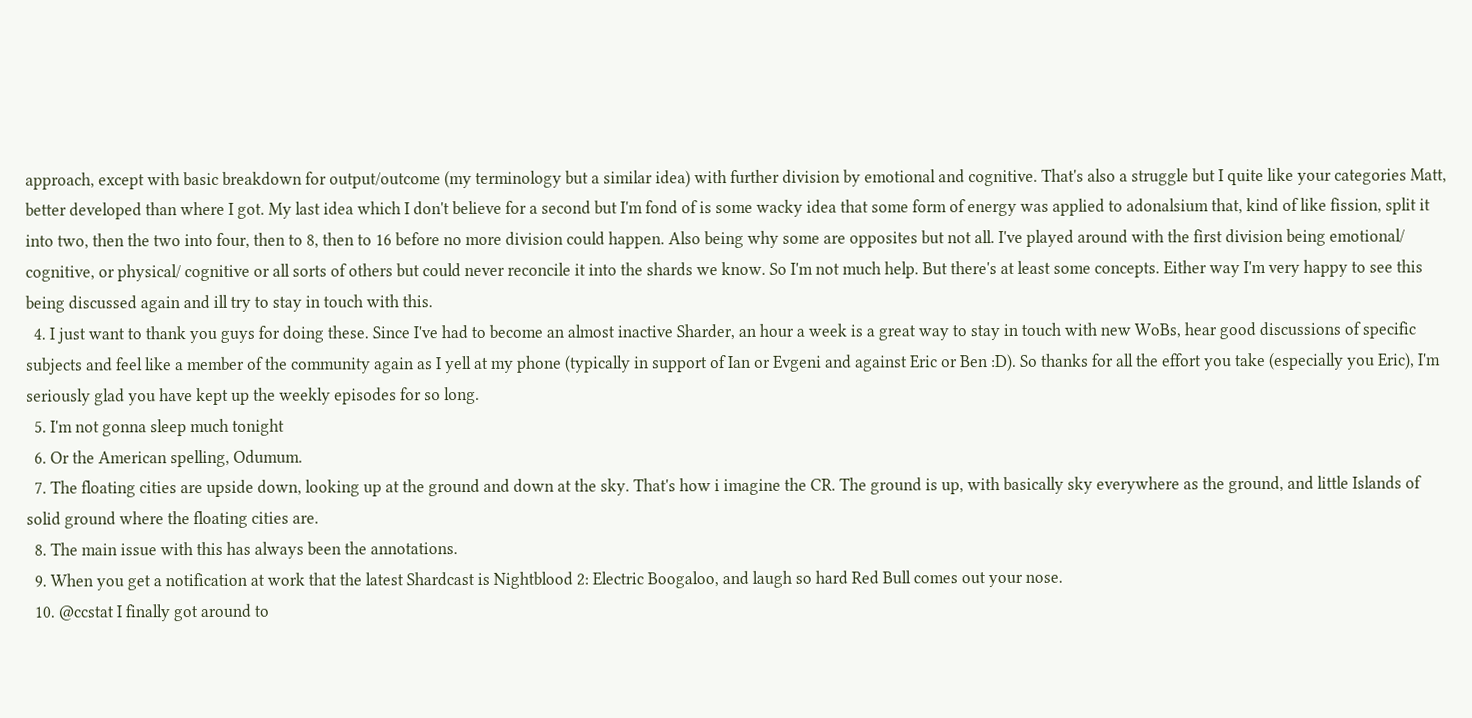approach, except with basic breakdown for output/outcome (my terminology but a similar idea) with further division by emotional and cognitive. That's also a struggle but I quite like your categories Matt, better developed than where I got. My last idea which I don't believe for a second but I'm fond of is some wacky idea that some form of energy was applied to adonalsium that, kind of like fission, split it into two, then the two into four, then to 8, then to 16 before no more division could happen. Also being why some are opposites but not all. I've played around with the first division being emotional/ cognitive, or physical/ cognitive or all sorts of others but could never reconcile it into the shards we know. So I'm not much help. But there's at least some concepts. Either way I'm very happy to see this being discussed again and ill try to stay in touch with this.
  4. I just want to thank you guys for doing these. Since I've had to become an almost inactive Sharder, an hour a week is a great way to stay in touch with new WoBs, hear good discussions of specific subjects and feel like a member of the community again as I yell at my phone (typically in support of Ian or Evgeni and against Eric or Ben :D). So thanks for all the effort you take (especially you Eric), I'm seriously glad you have kept up the weekly episodes for so long.
  5. I'm not gonna sleep much tonight
  6. Or the American spelling, Odumum.
  7. The floating cities are upside down, looking up at the ground and down at the sky. That's how i imagine the CR. The ground is up, with basically sky everywhere as the ground, and little Islands of solid ground where the floating cities are.
  8. The main issue with this has always been the annotations.
  9. When you get a notification at work that the latest Shardcast is Nightblood 2: Electric Boogaloo, and laugh so hard Red Bull comes out your nose.
  10. @ccstat I finally got around to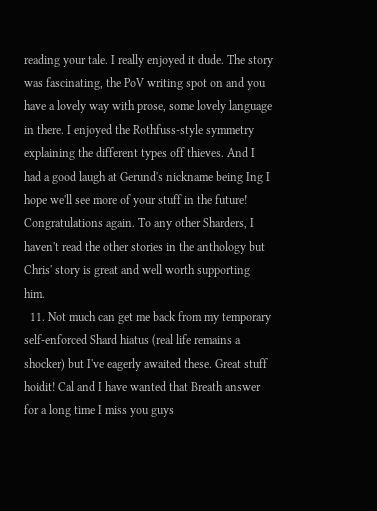reading your tale. I really enjoyed it dude. The story was fascinating, the PoV writing spot on and you have a lovely way with prose, some lovely language in there. I enjoyed the Rothfuss-style symmetry explaining the different types off thieves. And I had a good laugh at Gerund's nickname being Ing I hope we'll see more of your stuff in the future! Congratulations again. To any other Sharders, I haven't read the other stories in the anthology but Chris' story is great and well worth supporting him.
  11. Not much can get me back from my temporary self-enforced Shard hiatus (real life remains a shocker) but I've eagerly awaited these. Great stuff hoidit! Cal and I have wanted that Breath answer for a long time I miss you guys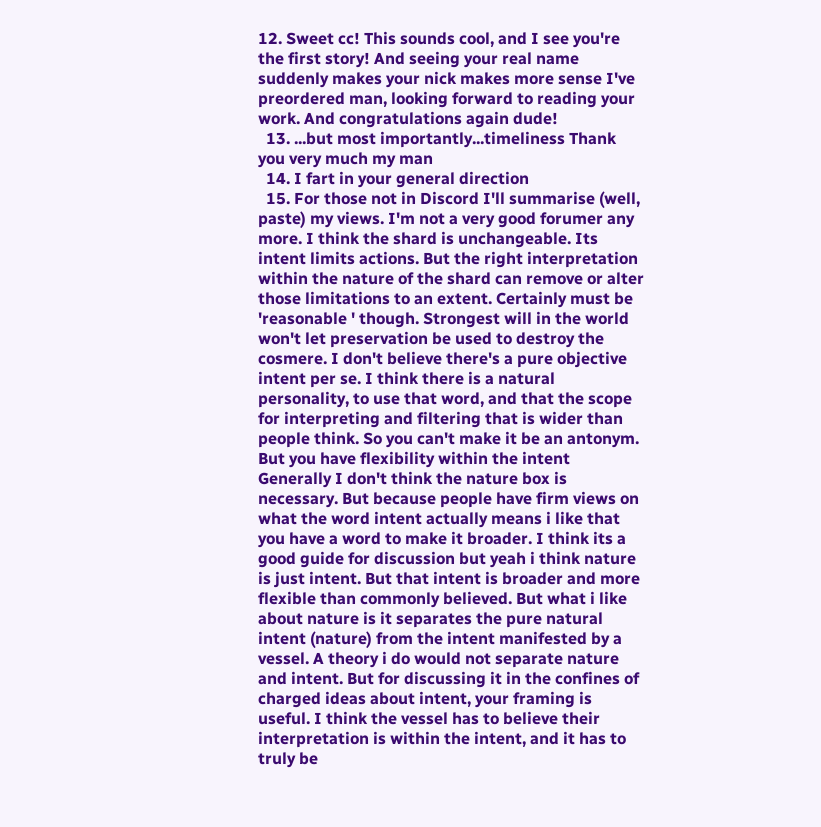12. Sweet cc! This sounds cool, and I see you're the first story! And seeing your real name suddenly makes your nick makes more sense I've preordered man, looking forward to reading your work. And congratulations again dude!
  13. ...but most importantly...timeliness Thank you very much my man
  14. I fart in your general direction
  15. For those not in Discord I'll summarise (well, paste) my views. I'm not a very good forumer any more. I think the shard is unchangeable. Its intent limits actions. But the right interpretation within the nature of the shard can remove or alter those limitations to an extent. Certainly must be 'reasonable ' though. Strongest will in the world won't let preservation be used to destroy the cosmere. I don't believe there's a pure objective intent per se. I think there is a natural personality, to use that word, and that the scope for interpreting and filtering that is wider than people think. So you can't make it be an antonym. But you have flexibility within the intent Generally I don't think the nature box is necessary. But because people have firm views on what the word intent actually means i like that you have a word to make it broader. I think its a good guide for discussion but yeah i think nature is just intent. But that intent is broader and more flexible than commonly believed. But what i like about nature is it separates the pure natural intent (nature) from the intent manifested by a vessel. A theory i do would not separate nature and intent. But for discussing it in the confines of charged ideas about intent, your framing is useful. I think the vessel has to believe their interpretation is within the intent, and it has to truly be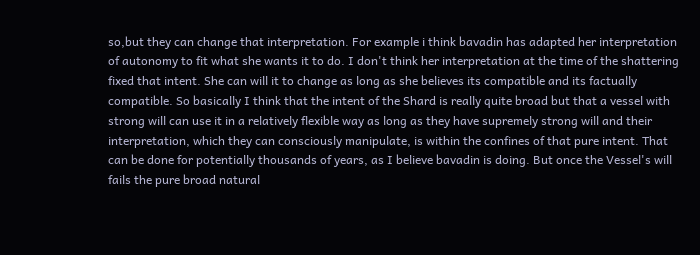so,but they can change that interpretation. For example i think bavadin has adapted her interpretation of autonomy to fit what she wants it to do. I don't think her interpretation at the time of the shattering fixed that intent. She can will it to change as long as she believes its compatible and its factually compatible. So basically I think that the intent of the Shard is really quite broad but that a vessel with strong will can use it in a relatively flexible way as long as they have supremely strong will and their interpretation, which they can consciously manipulate, is within the confines of that pure intent. That can be done for potentially thousands of years, as I believe bavadin is doing. But once the Vessel's will fails the pure broad natural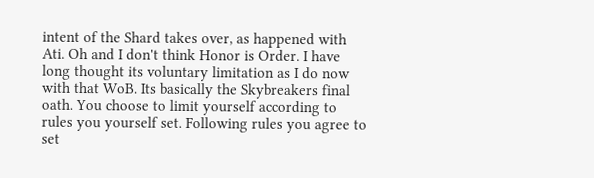intent of the Shard takes over, as happened with Ati. Oh and I don't think Honor is Order. I have long thought its voluntary limitation as I do now with that WoB. Its basically the Skybreakers final oath. You choose to limit yourself according to rules you yourself set. Following rules you agree to set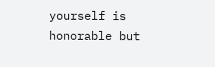yourself is honorable but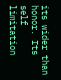its wider than honor. Its self limitation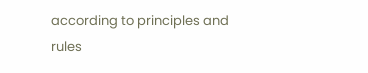according to principles and rules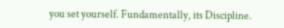you set yourself. Fundamentally, its Discipline.